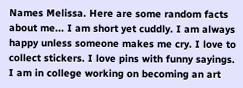Names Melissa. Here are some random facts about me... I am short yet cuddly. I am always happy unless someone makes me cry. I love to collect stickers. I love pins with funny sayings. I am in college working on becoming an art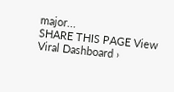major...
SHARE THIS PAGE View Viral Dashboard ›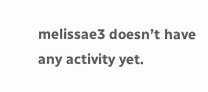melissae3 doesn’t have any activity yet.